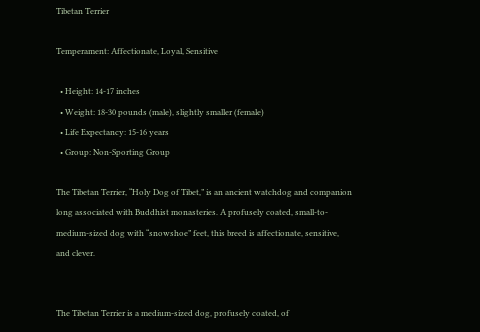Tibetan Terrier

Temperament: Affectionate, Loyal, Sensitive

  • Height: 14-17 inches
  • Weight: 18-30 pounds (male), slightly smaller (female)
  • Life Expectancy: 15-16 years
  • Group: Non-Sporting Group

The Tibetan Terrier, “Holy Dog of Tibet,” is an ancient watchdog and companion long associated with Buddhist monasteries. A profusely coated, small-to-medium-sized dog with “snowshoe” feet, this breed is affectionate, sensitive, and clever.


The Tibetan Terrier is a medium-sized dog, profusely coated, of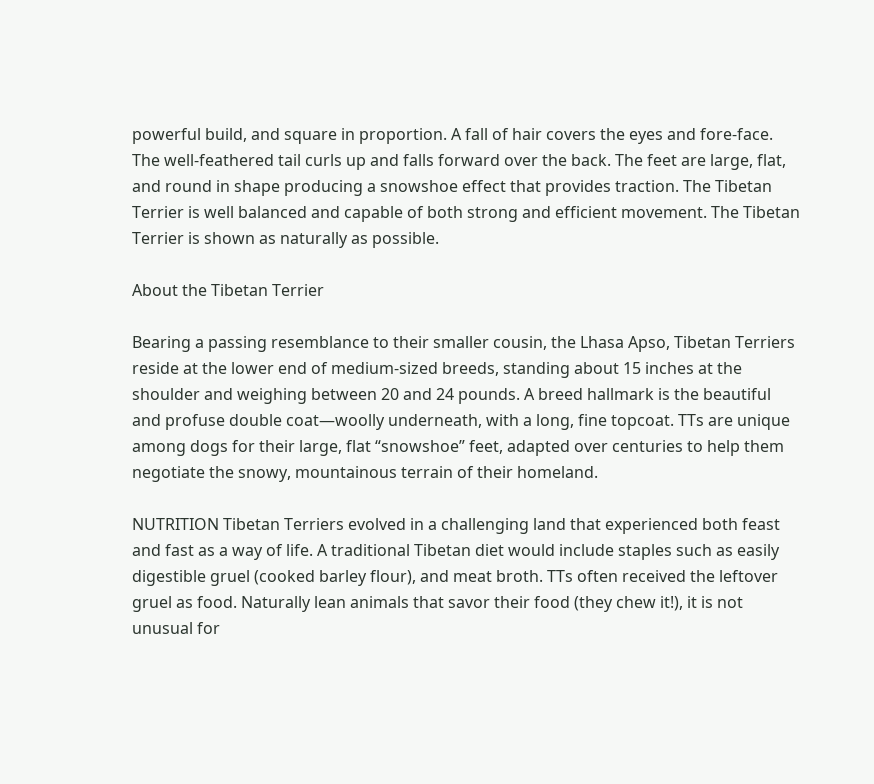powerful build, and square in proportion. A fall of hair covers the eyes and fore-face. The well-feathered tail curls up and falls forward over the back. The feet are large, flat, and round in shape producing a snowshoe effect that provides traction. The Tibetan Terrier is well balanced and capable of both strong and efficient movement. The Tibetan Terrier is shown as naturally as possible.

About the Tibetan Terrier

Bearing a passing resemblance to their smaller cousin, the Lhasa Apso, Tibetan Terriers reside at the lower end of medium-sized breeds, standing about 15 inches at the shoulder and weighing between 20 and 24 pounds. A breed hallmark is the beautiful and profuse double coat—woolly underneath, with a long, fine topcoat. TTs are unique among dogs for their large, flat “snowshoe” feet, adapted over centuries to help them negotiate the snowy, mountainous terrain of their homeland.

NUTRITION Tibetan Terriers evolved in a challenging land that experienced both feast and fast as a way of life. A traditional Tibetan diet would include staples such as easily digestible gruel (cooked barley flour), and meat broth. TTs often received the leftover gruel as food. Naturally lean animals that savor their food (they chew it!), it is not unusual for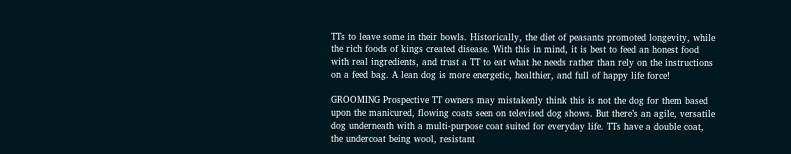TTs to leave some in their bowls. Historically, the diet of peasants promoted longevity, while the rich foods of kings created disease. With this in mind, it is best to feed an honest food with real ingredients, and trust a TT to eat what he needs rather than rely on the instructions on a feed bag. A lean dog is more energetic, healthier, and full of happy life force!

GROOMING Prospective TT owners may mistakenly think this is not the dog for them based upon the manicured, flowing coats seen on televised dog shows. But there’s an agile, versatile dog underneath with a multi-purpose coat suited for everyday life. TTs have a double coat, the undercoat being wool, resistant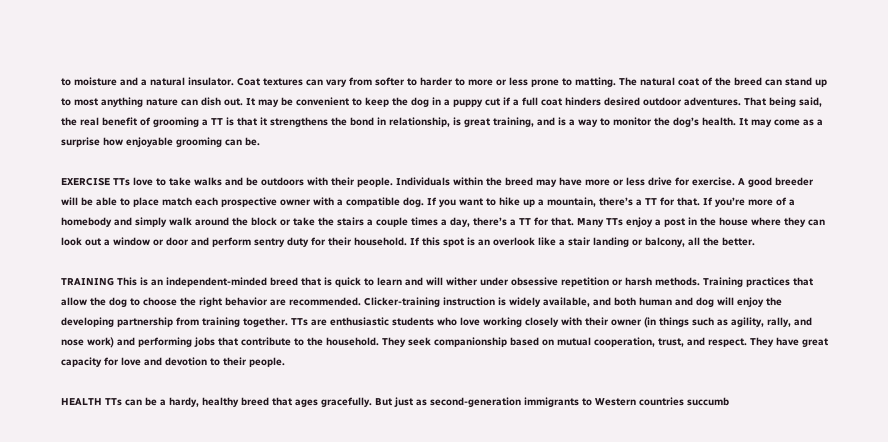to moisture and a natural insulator. Coat textures can vary from softer to harder to more or less prone to matting. The natural coat of the breed can stand up to most anything nature can dish out. It may be convenient to keep the dog in a puppy cut if a full coat hinders desired outdoor adventures. That being said, the real benefit of grooming a TT is that it strengthens the bond in relationship, is great training, and is a way to monitor the dog’s health. It may come as a surprise how enjoyable grooming can be.

EXERCISE TTs love to take walks and be outdoors with their people. Individuals within the breed may have more or less drive for exercise. A good breeder will be able to place match each prospective owner with a compatible dog. If you want to hike up a mountain, there’s a TT for that. If you’re more of a homebody and simply walk around the block or take the stairs a couple times a day, there’s a TT for that. Many TTs enjoy a post in the house where they can look out a window or door and perform sentry duty for their household. If this spot is an overlook like a stair landing or balcony, all the better.

TRAINING This is an independent-minded breed that is quick to learn and will wither under obsessive repetition or harsh methods. Training practices that allow the dog to choose the right behavior are recommended. Clicker-training instruction is widely available, and both human and dog will enjoy the developing partnership from training together. TTs are enthusiastic students who love working closely with their owner (in things such as agility, rally, and nose work) and performing jobs that contribute to the household. They seek companionship based on mutual cooperation, trust, and respect. They have great capacity for love and devotion to their people.

HEALTH TTs can be a hardy, healthy breed that ages gracefully. But just as second-generation immigrants to Western countries succumb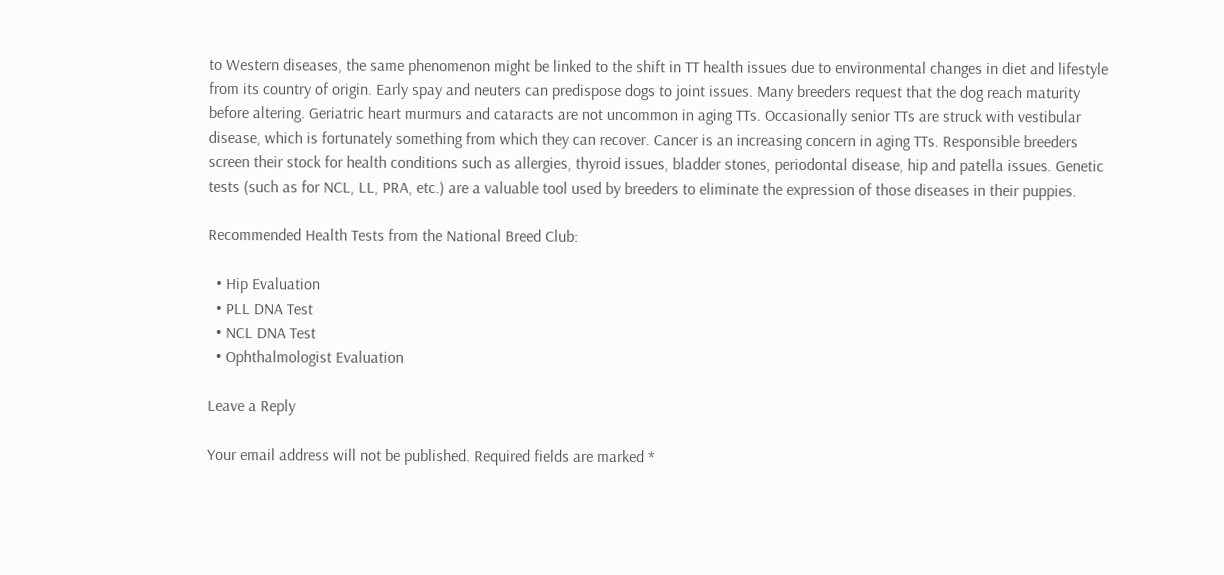to Western diseases, the same phenomenon might be linked to the shift in TT health issues due to environmental changes in diet and lifestyle from its country of origin. Early spay and neuters can predispose dogs to joint issues. Many breeders request that the dog reach maturity before altering. Geriatric heart murmurs and cataracts are not uncommon in aging TTs. Occasionally senior TTs are struck with vestibular disease, which is fortunately something from which they can recover. Cancer is an increasing concern in aging TTs. Responsible breeders screen their stock for health conditions such as allergies, thyroid issues, bladder stones, periodontal disease, hip and patella issues. Genetic tests (such as for NCL, LL, PRA, etc.) are a valuable tool used by breeders to eliminate the expression of those diseases in their puppies.

Recommended Health Tests from the National Breed Club:

  • Hip Evaluation
  • PLL DNA Test
  • NCL DNA Test
  • Ophthalmologist Evaluation

Leave a Reply

Your email address will not be published. Required fields are marked *